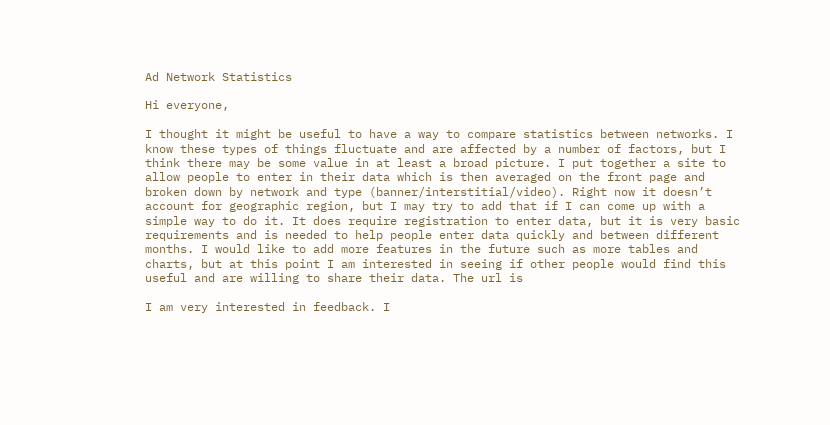Ad Network Statistics

Hi everyone,

I thought it might be useful to have a way to compare statistics between networks. I know these types of things fluctuate and are affected by a number of factors, but I think there may be some value in at least a broad picture. I put together a site to allow people to enter in their data which is then averaged on the front page and broken down by network and type (banner/interstitial/video). Right now it doesn’t account for geographic region, but I may try to add that if I can come up with a simple way to do it. It does require registration to enter data, but it is very basic requirements and is needed to help people enter data quickly and between different months. I would like to add more features in the future such as more tables and charts, but at this point I am interested in seeing if other people would find this useful and are willing to share their data. The url is

I am very interested in feedback. I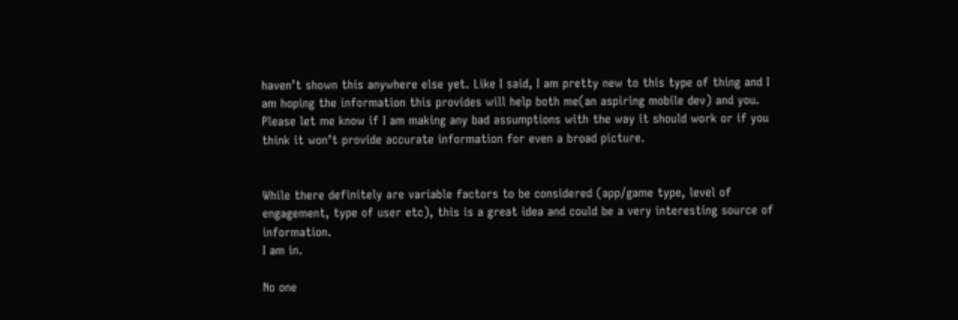haven’t shown this anywhere else yet. Like I said, I am pretty new to this type of thing and I am hoping the information this provides will help both me(an aspiring mobile dev) and you. Please let me know if I am making any bad assumptions with the way it should work or if you think it won’t provide accurate information for even a broad picture.


While there definitely are variable factors to be considered (app/game type, level of engagement, type of user etc), this is a great idea and could be a very interesting source of information.
I am in.

No one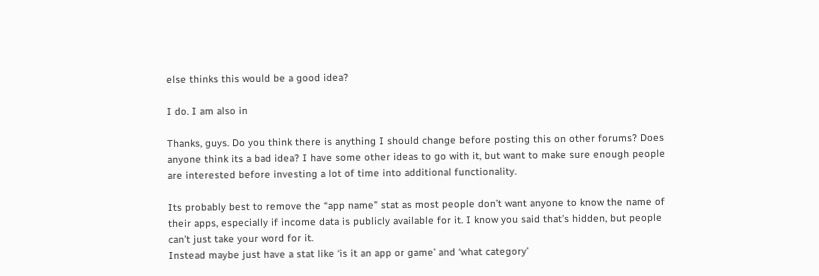else thinks this would be a good idea?

I do. I am also in

Thanks, guys. Do you think there is anything I should change before posting this on other forums? Does anyone think its a bad idea? I have some other ideas to go with it, but want to make sure enough people are interested before investing a lot of time into additional functionality.

Its probably best to remove the “app name” stat as most people don’t want anyone to know the name of their apps, especially if income data is publicly available for it. I know you said that’s hidden, but people can’t just take your word for it.
Instead maybe just have a stat like ‘is it an app or game’ and ‘what category’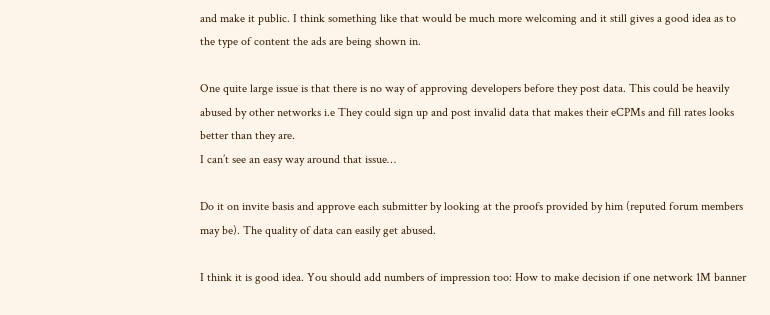and make it public. I think something like that would be much more welcoming and it still gives a good idea as to the type of content the ads are being shown in.

One quite large issue is that there is no way of approving developers before they post data. This could be heavily abused by other networks i.e They could sign up and post invalid data that makes their eCPMs and fill rates looks better than they are.
I can’t see an easy way around that issue…

Do it on invite basis and approve each submitter by looking at the proofs provided by him (reputed forum members may be). The quality of data can easily get abused.

I think it is good idea. You should add numbers of impression too: How to make decision if one network 1M banner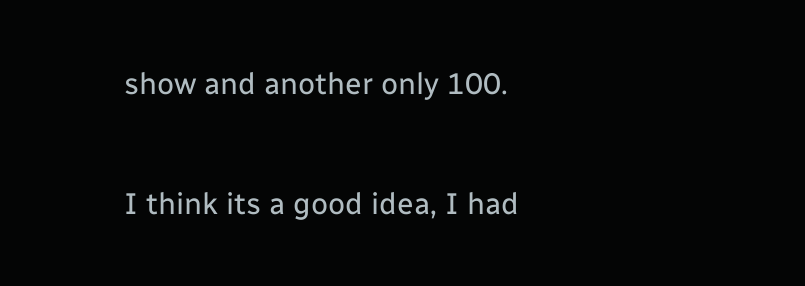show and another only 100.

I think its a good idea, I had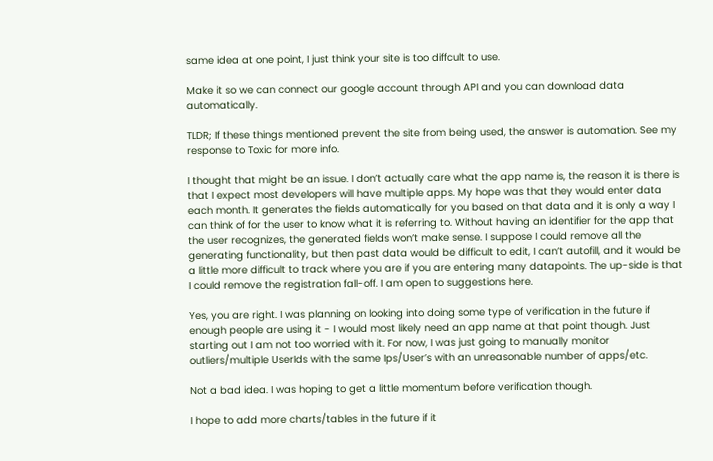same idea at one point, I just think your site is too diffcult to use.

Make it so we can connect our google account through API and you can download data automatically.

TLDR; If these things mentioned prevent the site from being used, the answer is automation. See my response to Toxic for more info.

I thought that might be an issue. I don’t actually care what the app name is, the reason it is there is that I expect most developers will have multiple apps. My hope was that they would enter data each month. It generates the fields automatically for you based on that data and it is only a way I can think of for the user to know what it is referring to. Without having an identifier for the app that the user recognizes, the generated fields won’t make sense. I suppose I could remove all the generating functionality, but then past data would be difficult to edit, I can’t autofill, and it would be a little more difficult to track where you are if you are entering many datapoints. The up-side is that I could remove the registration fall-off. I am open to suggestions here.

Yes, you are right. I was planning on looking into doing some type of verification in the future if enough people are using it - I would most likely need an app name at that point though. Just starting out I am not too worried with it. For now, I was just going to manually monitor outliers/multiple UserIds with the same Ips/User’s with an unreasonable number of apps/etc.

Not a bad idea. I was hoping to get a little momentum before verification though.

I hope to add more charts/tables in the future if it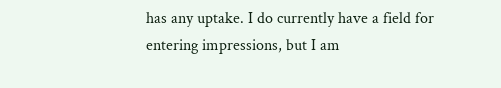has any uptake. I do currently have a field for entering impressions, but I am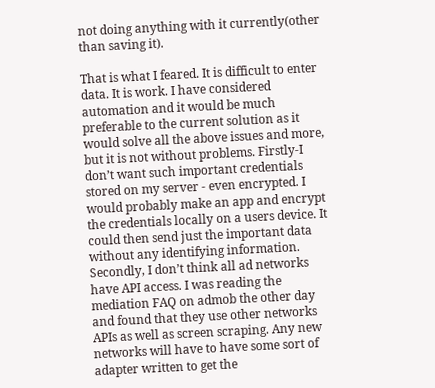not doing anything with it currently(other than saving it).

That is what I feared. It is difficult to enter data. It is work. I have considered automation and it would be much preferable to the current solution as it would solve all the above issues and more, but it is not without problems. Firstly-I don’t want such important credentials stored on my server - even encrypted. I would probably make an app and encrypt the credentials locally on a users device. It could then send just the important data without any identifying information. Secondly, I don’t think all ad networks have API access. I was reading the mediation FAQ on admob the other day and found that they use other networks APIs as well as screen scraping. Any new networks will have to have some sort of adapter written to get the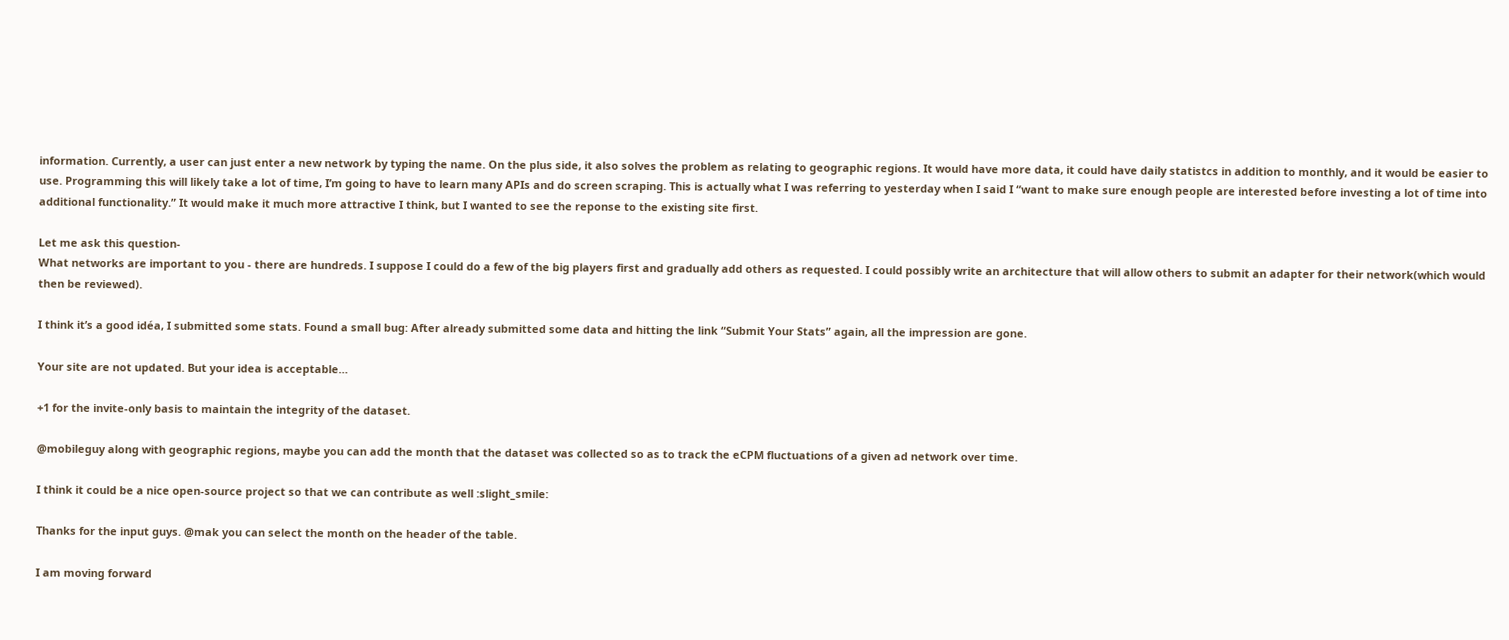information. Currently, a user can just enter a new network by typing the name. On the plus side, it also solves the problem as relating to geographic regions. It would have more data, it could have daily statistcs in addition to monthly, and it would be easier to use. Programming this will likely take a lot of time, I’m going to have to learn many APIs and do screen scraping. This is actually what I was referring to yesterday when I said I “want to make sure enough people are interested before investing a lot of time into additional functionality.” It would make it much more attractive I think, but I wanted to see the reponse to the existing site first.

Let me ask this question-
What networks are important to you - there are hundreds. I suppose I could do a few of the big players first and gradually add others as requested. I could possibly write an architecture that will allow others to submit an adapter for their network(which would then be reviewed).

I think it’s a good idéa, I submitted some stats. Found a small bug: After already submitted some data and hitting the link “Submit Your Stats” again, all the impression are gone.

Your site are not updated. But your idea is acceptable…

+1 for the invite-only basis to maintain the integrity of the dataset.

@mobileguy along with geographic regions, maybe you can add the month that the dataset was collected so as to track the eCPM fluctuations of a given ad network over time.

I think it could be a nice open-source project so that we can contribute as well :slight_smile:

Thanks for the input guys. @mak you can select the month on the header of the table.

I am moving forward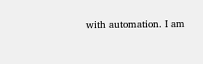with automation. I am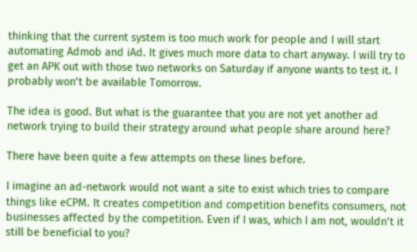thinking that the current system is too much work for people and I will start automating Admob and iAd. It gives much more data to chart anyway. I will try to get an APK out with those two networks on Saturday if anyone wants to test it. I probably won’t be available Tomorrow.

The idea is good. But what is the guarantee that you are not yet another ad network trying to build their strategy around what people share around here?

There have been quite a few attempts on these lines before.

I imagine an ad-network would not want a site to exist which tries to compare things like eCPM. It creates competition and competition benefits consumers, not businesses affected by the competition. Even if I was, which I am not, wouldn’t it still be beneficial to you?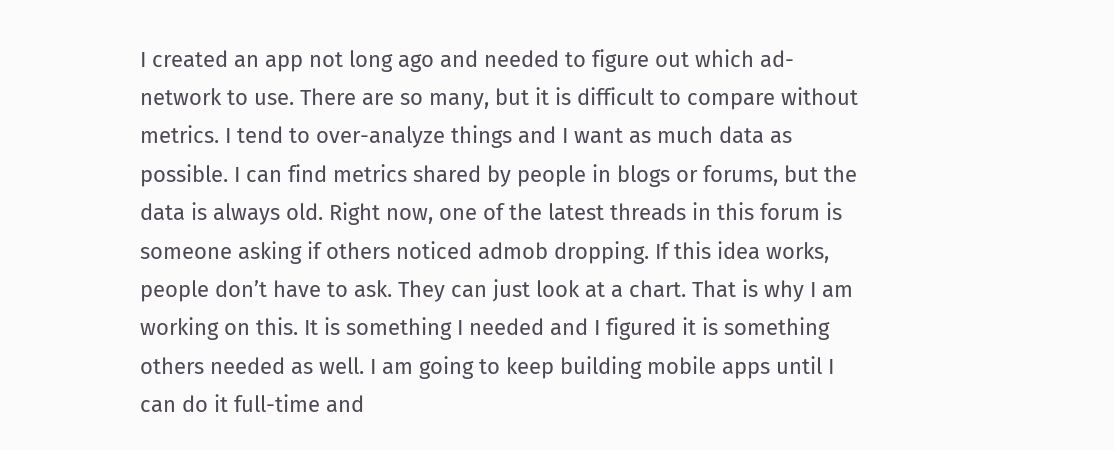I created an app not long ago and needed to figure out which ad-network to use. There are so many, but it is difficult to compare without metrics. I tend to over-analyze things and I want as much data as possible. I can find metrics shared by people in blogs or forums, but the data is always old. Right now, one of the latest threads in this forum is someone asking if others noticed admob dropping. If this idea works, people don’t have to ask. They can just look at a chart. That is why I am working on this. It is something I needed and I figured it is something others needed as well. I am going to keep building mobile apps until I can do it full-time and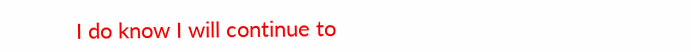I do know I will continue to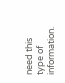need this type of information.